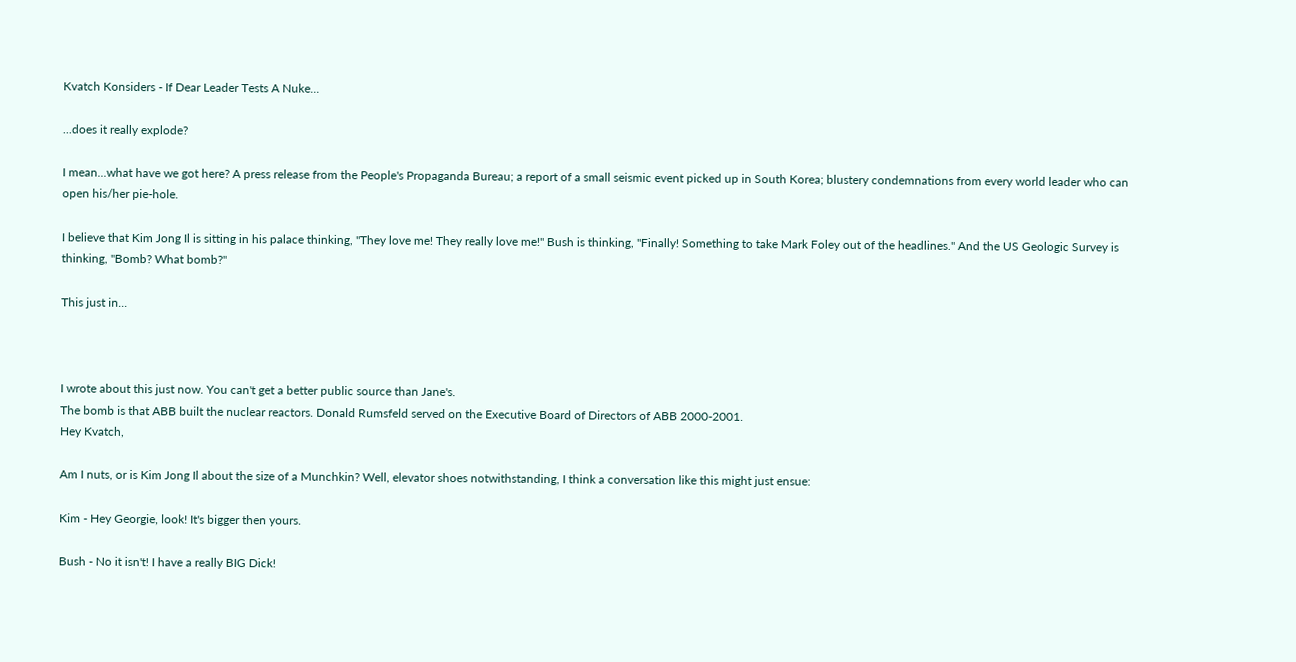Kvatch Konsiders - If Dear Leader Tests A Nuke...

...does it really explode?

I mean...what have we got here? A press release from the People's Propaganda Bureau; a report of a small seismic event picked up in South Korea; blustery condemnations from every world leader who can open his/her pie-hole.

I believe that Kim Jong Il is sitting in his palace thinking, "They love me! They really love me!" Bush is thinking, "Finally! Something to take Mark Foley out of the headlines." And the US Geologic Survey is thinking, "Bomb? What bomb?"

This just in...



I wrote about this just now. You can't get a better public source than Jane's.
The bomb is that ABB built the nuclear reactors. Donald Rumsfeld served on the Executive Board of Directors of ABB 2000-2001.
Hey Kvatch,

Am I nuts, or is Kim Jong Il about the size of a Munchkin? Well, elevator shoes notwithstanding, I think a conversation like this might just ensue:

Kim - Hey Georgie, look! It's bigger then yours.

Bush - No it isn't! I have a really BIG Dick!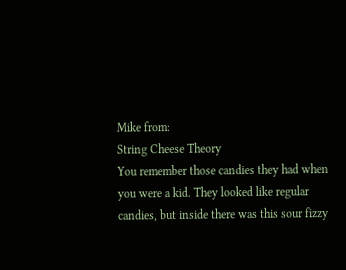Mike from:
String Cheese Theory
You remember those candies they had when you were a kid. They looked like regular candies, but inside there was this sour fizzy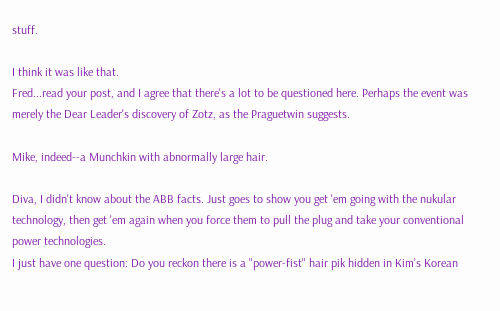stuff.

I think it was like that.
Fred...read your post, and I agree that there's a lot to be questioned here. Perhaps the event was merely the Dear Leader's discovery of Zotz, as the Praguetwin suggests.

Mike, indeed--a Munchkin with abnormally large hair.

Diva, I didn't know about the ABB facts. Just goes to show you get 'em going with the nukular technology, then get 'em again when you force them to pull the plug and take your conventional power technologies.
I just have one question: Do you reckon there is a "power-fist" hair pik hidden in Kim's Korean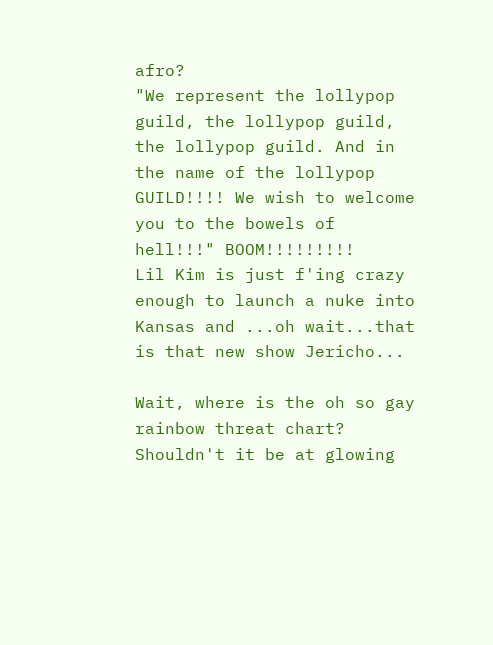afro?
"We represent the lollypop guild, the lollypop guild, the lollypop guild. And in the name of the lollypop GUILD!!!! We wish to welcome you to the bowels of hell!!!" BOOM!!!!!!!!!
Lil Kim is just f'ing crazy enough to launch a nuke into Kansas and ...oh wait...that is that new show Jericho...

Wait, where is the oh so gay rainbow threat chart? Shouldn't it be at glowing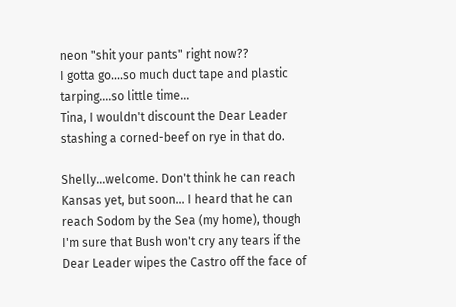neon "shit your pants" right now??
I gotta go....so much duct tape and plastic tarping....so little time...
Tina, I wouldn't discount the Dear Leader stashing a corned-beef on rye in that do.

Shelly...welcome. Don't think he can reach Kansas yet, but soon... I heard that he can reach Sodom by the Sea (my home), though I'm sure that Bush won't cry any tears if the Dear Leader wipes the Castro off the face of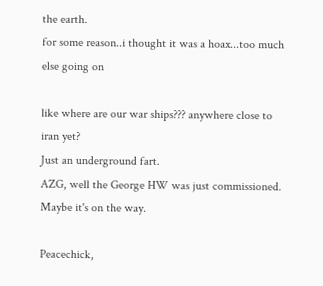the earth.
for some reason..i thought it was a hoax...too much else going on

like where are our war ships??? anywhere close to iran yet?
Just an underground fart.
AZG, well the George HW was just commissioned. Maybe it's on the way.

Peacechick,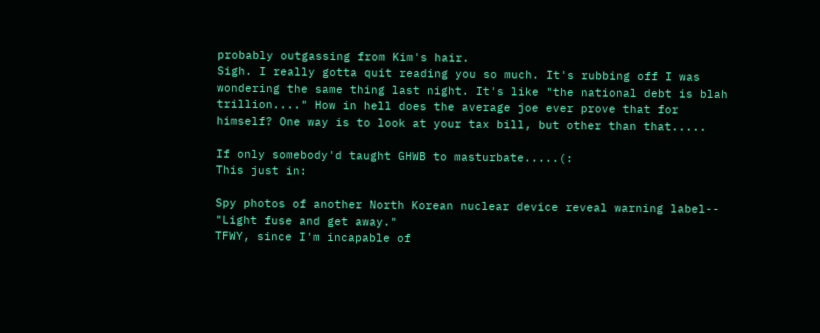probably outgassing from Kim's hair.
Sigh. I really gotta quit reading you so much. It's rubbing off I was wondering the same thing last night. It's like "the national debt is blah trillion...." How in hell does the average joe ever prove that for himself? One way is to look at your tax bill, but other than that.....

If only somebody'd taught GHWB to masturbate.....(:
This just in:

Spy photos of another North Korean nuclear device reveal warning label-- "Light fuse and get away."
TFWY, since I'm incapable of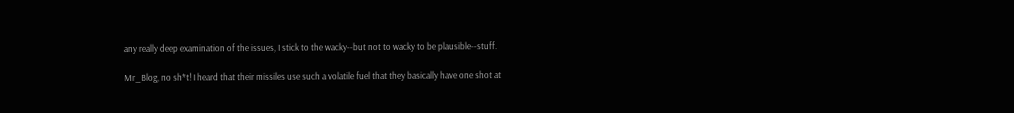any really deep examination of the issues, I stick to the wacky--but not to wacky to be plausible--stuff.

Mr_Blog, no sh*t! I heard that their missiles use such a volatile fuel that they basically have one shot at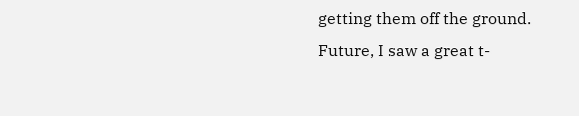getting them off the ground.
Future, I saw a great t-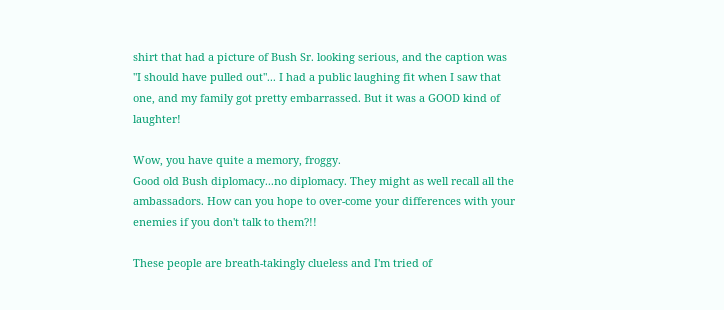shirt that had a picture of Bush Sr. looking serious, and the caption was "I should have pulled out"... I had a public laughing fit when I saw that one, and my family got pretty embarrassed. But it was a GOOD kind of laughter!

Wow, you have quite a memory, froggy.
Good old Bush diplomacy...no diplomacy. They might as well recall all the ambassadors. How can you hope to over-come your differences with your enemies if you don't talk to them?!!

These people are breath-takingly clueless and I'm tried of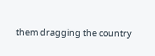them dragging the country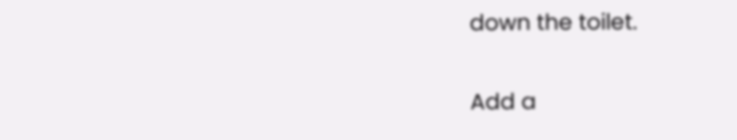down the toilet.

Add a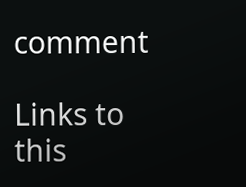comment

Links to this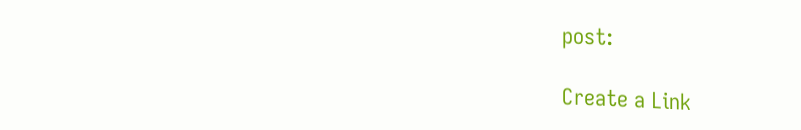post:

Create a Link